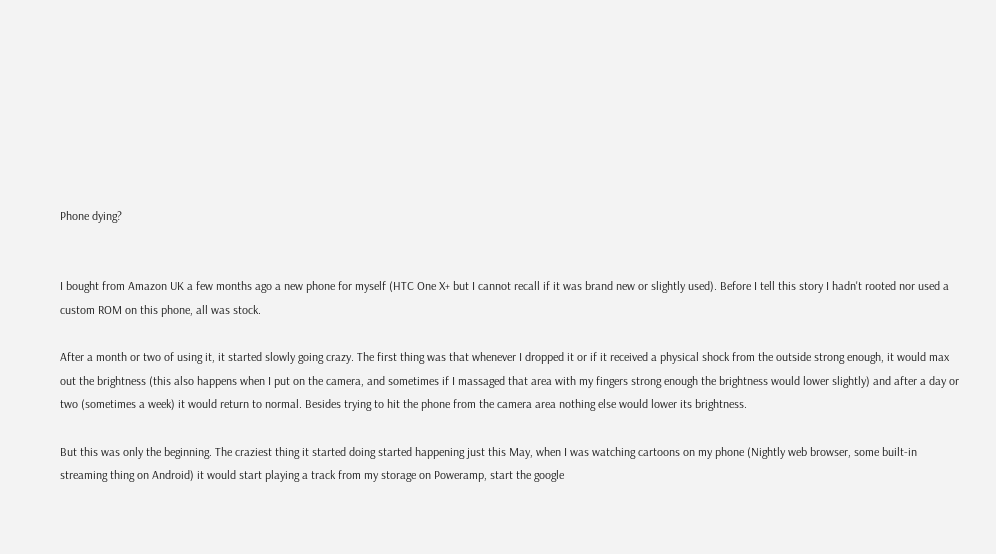Phone dying?


I bought from Amazon UK a few months ago a new phone for myself (HTC One X+ but I cannot recall if it was brand new or slightly used). Before I tell this story I hadn't rooted nor used a custom ROM on this phone, all was stock.

After a month or two of using it, it started slowly going crazy. The first thing was that whenever I dropped it or if it received a physical shock from the outside strong enough, it would max out the brightness (this also happens when I put on the camera, and sometimes if I massaged that area with my fingers strong enough the brightness would lower slightly) and after a day or two (sometimes a week) it would return to normal. Besides trying to hit the phone from the camera area nothing else would lower its brightness.

But this was only the beginning. The craziest thing it started doing started happening just this May, when I was watching cartoons on my phone (Nightly web browser, some built-in streaming thing on Android) it would start playing a track from my storage on Poweramp, start the google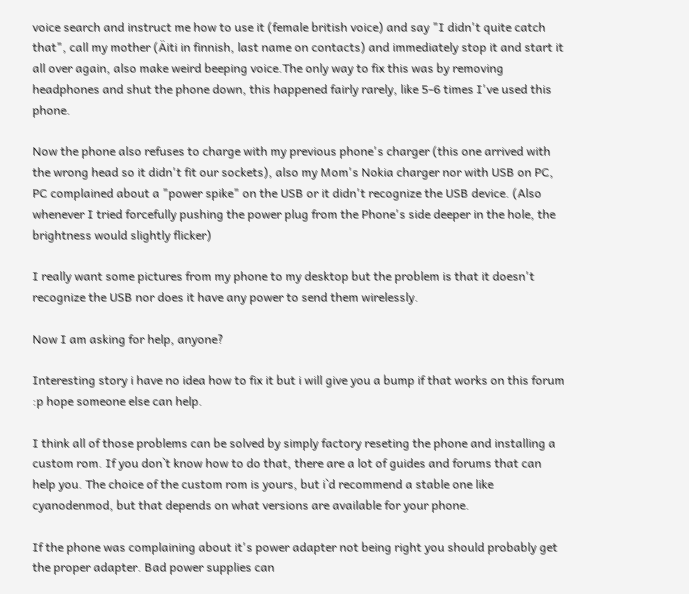voice search and instruct me how to use it (female british voice) and say "I didn't quite catch that", call my mother (Äiti in finnish, last name on contacts) and immediately stop it and start it all over again, also make weird beeping voice.The only way to fix this was by removing headphones and shut the phone down, this happened fairly rarely, like 5-6 times I've used this phone.

Now the phone also refuses to charge with my previous phone's charger (this one arrived with the wrong head so it didn't fit our sockets), also my Mom's Nokia charger nor with USB on PC, PC complained about a "power spike" on the USB or it didn't recognize the USB device. (Also whenever I tried forcefully pushing the power plug from the Phone's side deeper in the hole, the brightness would slightly flicker)

I really want some pictures from my phone to my desktop but the problem is that it doesn't recognize the USB nor does it have any power to send them wirelessly.

Now I am asking for help, anyone?

Interesting story i have no idea how to fix it but i will give you a bump if that works on this forum :p hope someone else can help.

I think all of those problems can be solved by simply factory reseting the phone and installing a custom rom. If you don`t know how to do that, there are a lot of guides and forums that can help you. The choice of the custom rom is yours, but i`d recommend a stable one like cyanodenmod, but that depends on what versions are available for your phone.

If the phone was complaining about it's power adapter not being right you should probably get the proper adapter. Bad power supplies can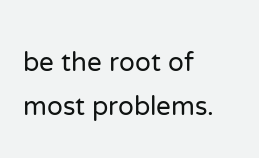be the root of most problems.